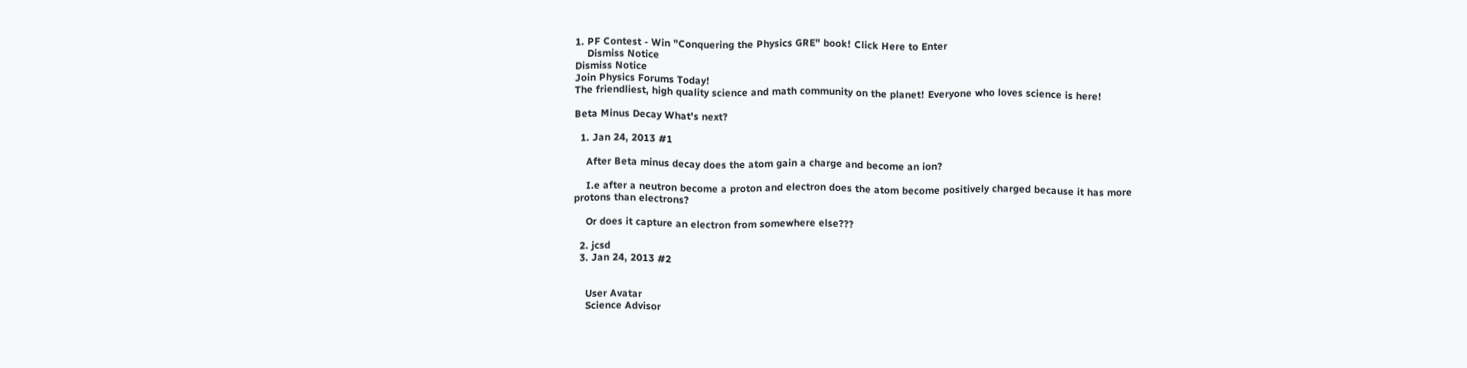1. PF Contest - Win "Conquering the Physics GRE" book! Click Here to Enter
    Dismiss Notice
Dismiss Notice
Join Physics Forums Today!
The friendliest, high quality science and math community on the planet! Everyone who loves science is here!

Beta Minus Decay What's next?

  1. Jan 24, 2013 #1

    After Beta minus decay does the atom gain a charge and become an ion?

    I.e after a neutron become a proton and electron does the atom become positively charged because it has more protons than electrons?

    Or does it capture an electron from somewhere else???

  2. jcsd
  3. Jan 24, 2013 #2


    User Avatar
    Science Advisor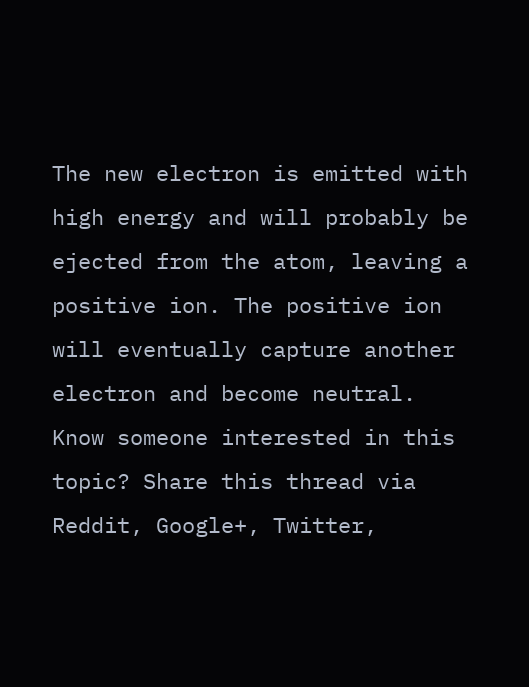The new electron is emitted with high energy and will probably be ejected from the atom, leaving a positive ion. The positive ion will eventually capture another electron and become neutral.
Know someone interested in this topic? Share this thread via Reddit, Google+, Twitter,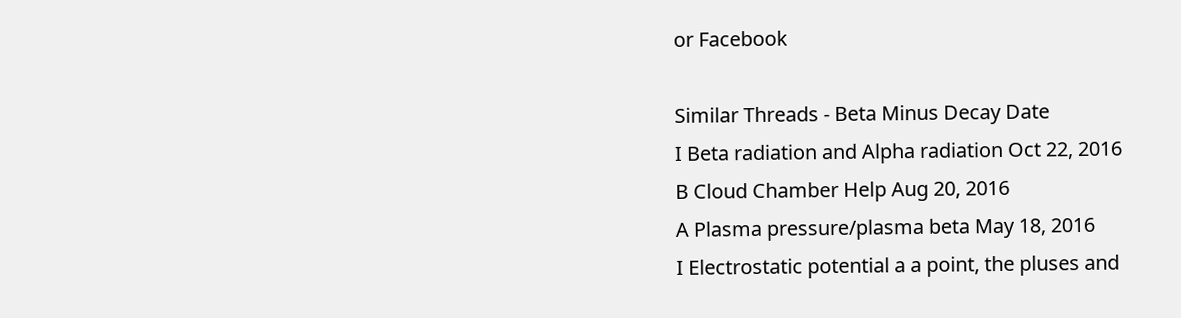or Facebook

Similar Threads - Beta Minus Decay Date
I Beta radiation and Alpha radiation Oct 22, 2016
B Cloud Chamber Help Aug 20, 2016
A Plasma pressure/plasma beta May 18, 2016
I Electrostatic potential a a point, the pluses and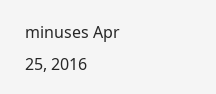minuses Apr 25, 2016